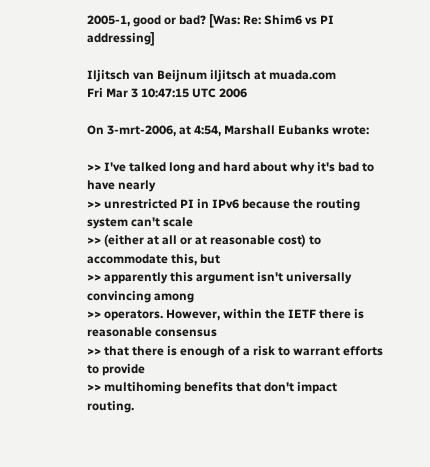2005-1, good or bad? [Was: Re: Shim6 vs PI addressing]

Iljitsch van Beijnum iljitsch at muada.com
Fri Mar 3 10:47:15 UTC 2006

On 3-mrt-2006, at 4:54, Marshall Eubanks wrote:

>> I've talked long and hard about why it's bad to have nearly
>> unrestricted PI in IPv6 because the routing system can't scale
>> (either at all or at reasonable cost) to accommodate this, but
>> apparently this argument isn't universally convincing among
>> operators. However, within the IETF there is reasonable consensus
>> that there is enough of a risk to warrant efforts to provide
>> multihoming benefits that don't impact routing.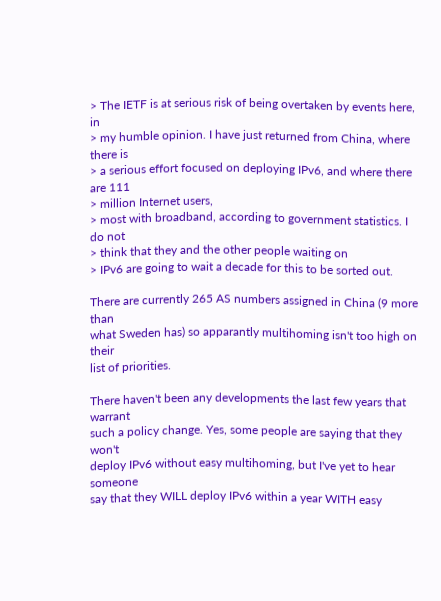> The IETF is at serious risk of being overtaken by events here, in
> my humble opinion. I have just returned from China, where there is
> a serious effort focused on deploying IPv6, and where there are 111
> million Internet users,
> most with broadband, according to government statistics. I do not
> think that they and the other people waiting on
> IPv6 are going to wait a decade for this to be sorted out.

There are currently 265 AS numbers assigned in China (9 more than
what Sweden has) so apparantly multihoming isn't too high on their
list of priorities.

There haven't been any developments the last few years that warrant
such a policy change. Yes, some people are saying that they won't
deploy IPv6 without easy multihoming, but I've yet to hear someone
say that they WILL deploy IPv6 within a year WITH easy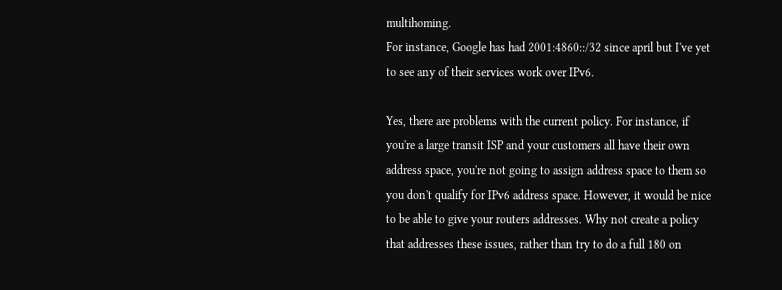multihoming.
For instance, Google has had 2001:4860::/32 since april but I've yet
to see any of their services work over IPv6.

Yes, there are problems with the current policy. For instance, if
you're a large transit ISP and your customers all have their own
address space, you're not going to assign address space to them so
you don't qualify for IPv6 address space. However, it would be nice
to be able to give your routers addresses. Why not create a policy
that addresses these issues, rather than try to do a full 180 on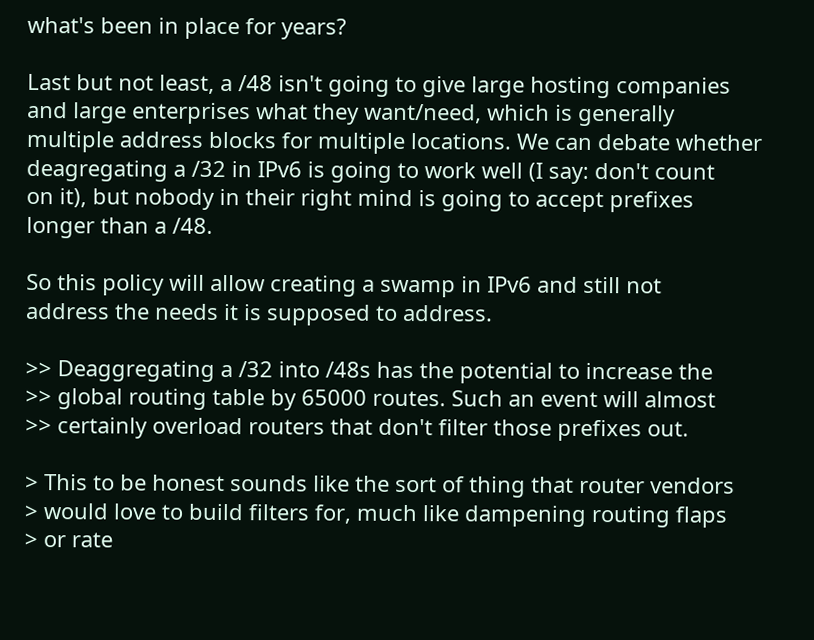what's been in place for years?

Last but not least, a /48 isn't going to give large hosting companies
and large enterprises what they want/need, which is generally
multiple address blocks for multiple locations. We can debate whether
deagregating a /32 in IPv6 is going to work well (I say: don't count
on it), but nobody in their right mind is going to accept prefixes
longer than a /48.

So this policy will allow creating a swamp in IPv6 and still not
address the needs it is supposed to address.

>> Deaggregating a /32 into /48s has the potential to increase the
>> global routing table by 65000 routes. Such an event will almost
>> certainly overload routers that don't filter those prefixes out.

> This to be honest sounds like the sort of thing that router vendors
> would love to build filters for, much like dampening routing flaps
> or rate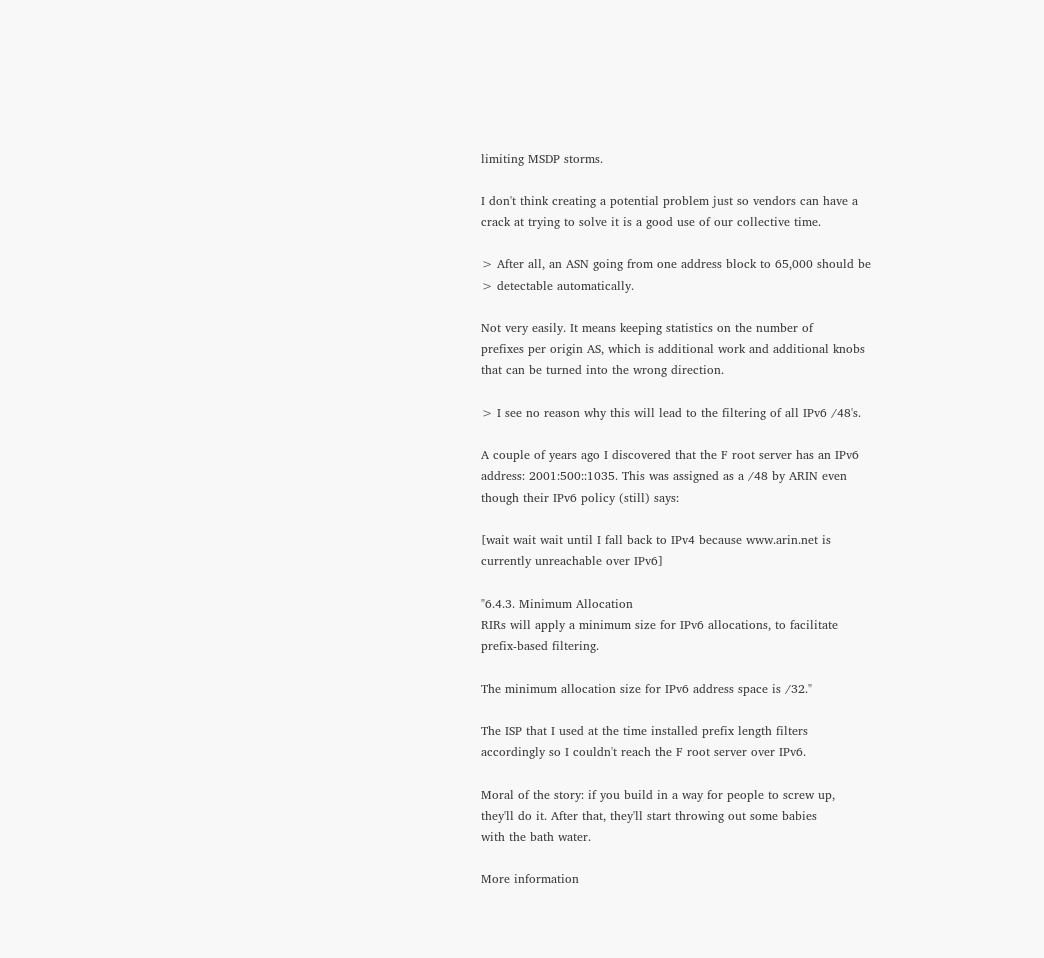limiting MSDP storms.

I don't think creating a potential problem just so vendors can have a
crack at trying to solve it is a good use of our collective time.

> After all, an ASN going from one address block to 65,000 should be
> detectable automatically.

Not very easily. It means keeping statistics on the number of
prefixes per origin AS, which is additional work and additional knobs
that can be turned into the wrong direction.

> I see no reason why this will lead to the filtering of all IPv6 /48's.

A couple of years ago I discovered that the F root server has an IPv6
address: 2001:500::1035. This was assigned as a /48 by ARIN even
though their IPv6 policy (still) says:

[wait wait wait until I fall back to IPv4 because www.arin.net is
currently unreachable over IPv6]

"6.4.3. Minimum Allocation
RIRs will apply a minimum size for IPv6 allocations, to facilitate
prefix-based filtering.

The minimum allocation size for IPv6 address space is /32."

The ISP that I used at the time installed prefix length filters
accordingly so I couldn't reach the F root server over IPv6.

Moral of the story: if you build in a way for people to screw up,
they'll do it. After that, they'll start throwing out some babies
with the bath water.

More information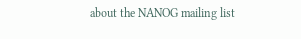about the NANOG mailing list